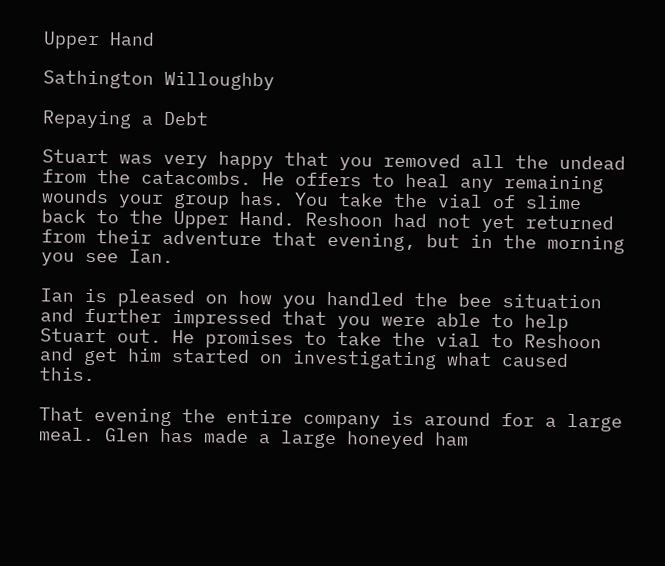Upper Hand

Sathington Willoughby

Repaying a Debt

Stuart was very happy that you removed all the undead from the catacombs. He offers to heal any remaining wounds your group has. You take the vial of slime back to the Upper Hand. Reshoon had not yet returned from their adventure that evening, but in the morning you see Ian.

Ian is pleased on how you handled the bee situation and further impressed that you were able to help Stuart out. He promises to take the vial to Reshoon and get him started on investigating what caused this.

That evening the entire company is around for a large meal. Glen has made a large honeyed ham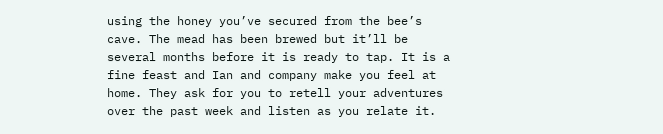using the honey you’ve secured from the bee’s cave. The mead has been brewed but it’ll be several months before it is ready to tap. It is a fine feast and Ian and company make you feel at home. They ask for you to retell your adventures over the past week and listen as you relate it.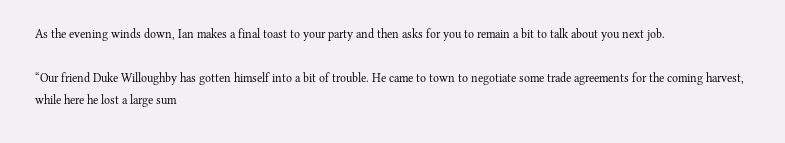As the evening winds down, Ian makes a final toast to your party and then asks for you to remain a bit to talk about you next job.

“Our friend Duke Willoughby has gotten himself into a bit of trouble. He came to town to negotiate some trade agreements for the coming harvest, while here he lost a large sum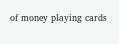of money playing cards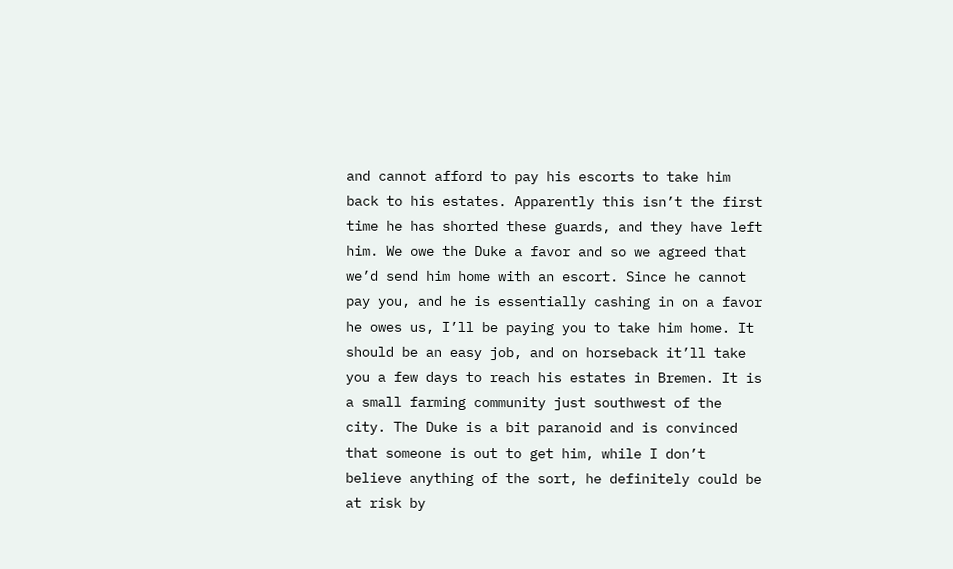and cannot afford to pay his escorts to take him back to his estates. Apparently this isn’t the first time he has shorted these guards, and they have left him. We owe the Duke a favor and so we agreed that we’d send him home with an escort. Since he cannot pay you, and he is essentially cashing in on a favor he owes us, I’ll be paying you to take him home. It should be an easy job, and on horseback it’ll take you a few days to reach his estates in Bremen. It is a small farming community just southwest of the city. The Duke is a bit paranoid and is convinced that someone is out to get him, while I don’t believe anything of the sort, he definitely could be at risk by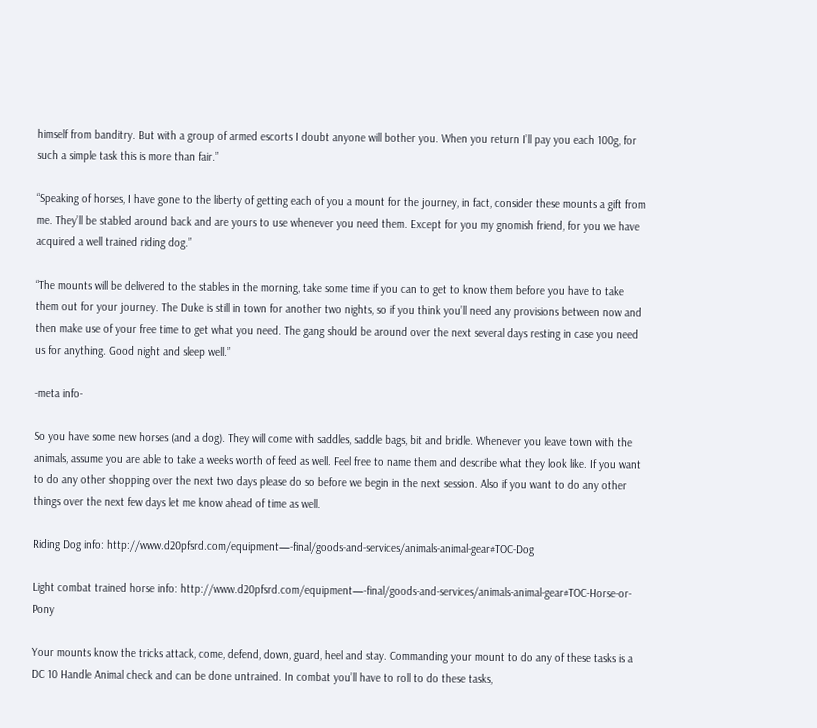himself from banditry. But with a group of armed escorts I doubt anyone will bother you. When you return I’ll pay you each 100g, for such a simple task this is more than fair.”

“Speaking of horses, I have gone to the liberty of getting each of you a mount for the journey, in fact, consider these mounts a gift from me. They’ll be stabled around back and are yours to use whenever you need them. Except for you my gnomish friend, for you we have acquired a well trained riding dog.”

“The mounts will be delivered to the stables in the morning, take some time if you can to get to know them before you have to take them out for your journey. The Duke is still in town for another two nights, so if you think you’ll need any provisions between now and then make use of your free time to get what you need. The gang should be around over the next several days resting in case you need us for anything. Good night and sleep well.”

-meta info-

So you have some new horses (and a dog). They will come with saddles, saddle bags, bit and bridle. Whenever you leave town with the animals, assume you are able to take a weeks worth of feed as well. Feel free to name them and describe what they look like. If you want to do any other shopping over the next two days please do so before we begin in the next session. Also if you want to do any other things over the next few days let me know ahead of time as well.

Riding Dog info: http://www.d20pfsrd.com/equipment—-final/goods-and-services/animals-animal-gear#TOC-Dog

Light combat trained horse info: http://www.d20pfsrd.com/equipment—-final/goods-and-services/animals-animal-gear#TOC-Horse-or-Pony

Your mounts know the tricks attack, come, defend, down, guard, heel and stay. Commanding your mount to do any of these tasks is a DC 10 Handle Animal check and can be done untrained. In combat you’ll have to roll to do these tasks,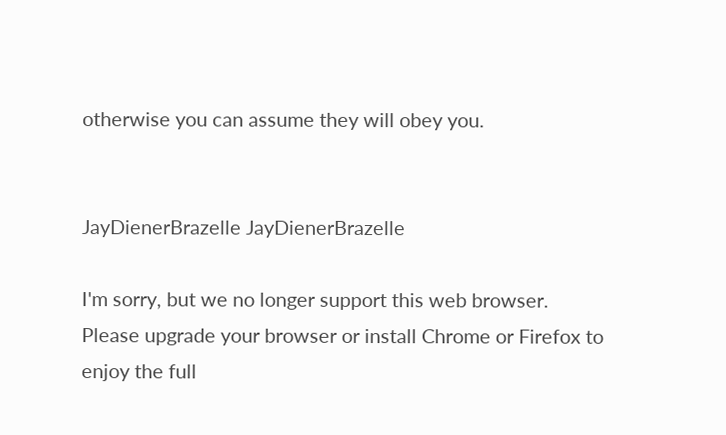otherwise you can assume they will obey you.


JayDienerBrazelle JayDienerBrazelle

I'm sorry, but we no longer support this web browser. Please upgrade your browser or install Chrome or Firefox to enjoy the full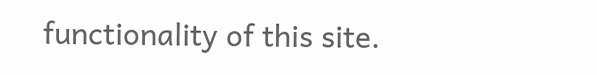functionality of this site.